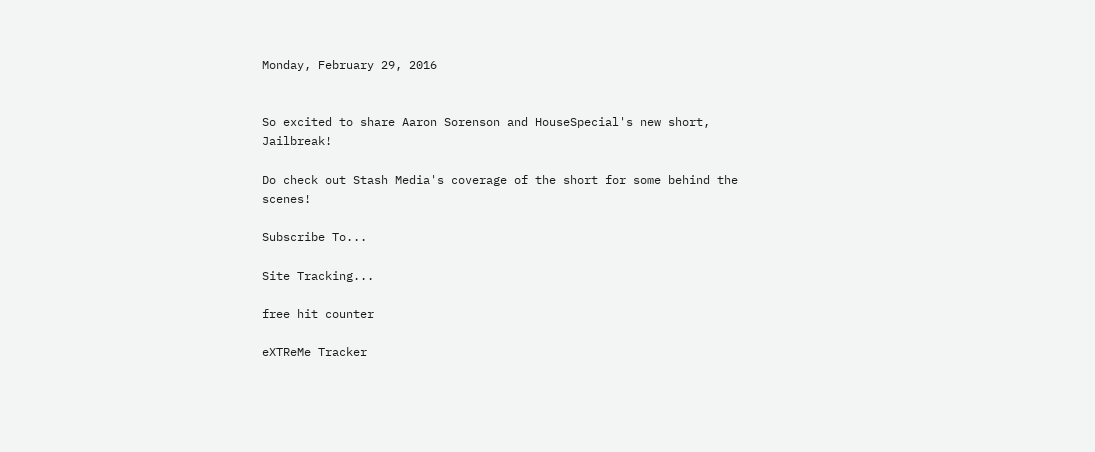Monday, February 29, 2016


So excited to share Aaron Sorenson and HouseSpecial's new short, Jailbreak!

Do check out Stash Media's coverage of the short for some behind the scenes!

Subscribe To...

Site Tracking...

free hit counter

eXTReMe Tracker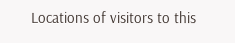Locations of visitors to this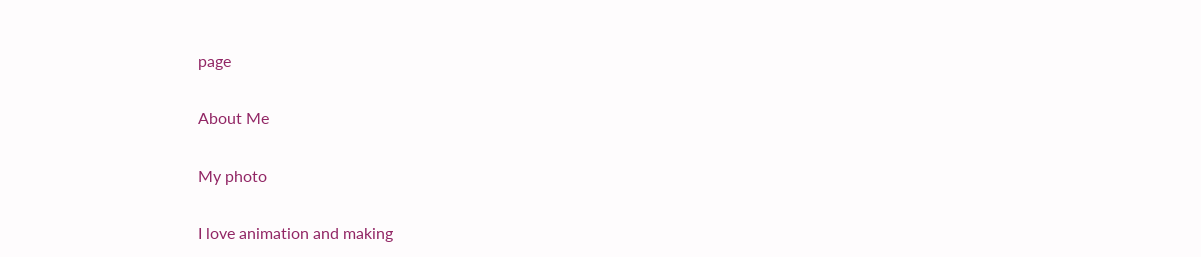page

About Me

My photo

I love animation and making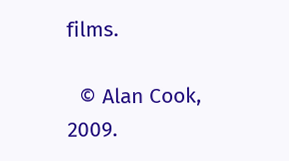films.

  © Alan Cook, 2009.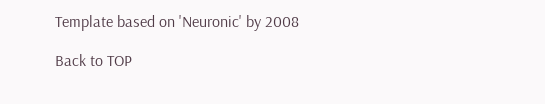Template based on 'Neuronic' by 2008

Back to TOP